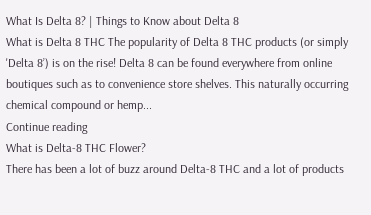What Is Delta 8? | Things to Know about Delta 8
What is Delta 8 THC The popularity of Delta 8 THC products (or simply 'Delta 8’) is on the rise! Delta 8 can be found everywhere from online boutiques such as to convenience store shelves. This naturally occurring chemical compound or hemp...
Continue reading
What is Delta-8 THC Flower?
There has been a lot of buzz around Delta-8 THC and a lot of products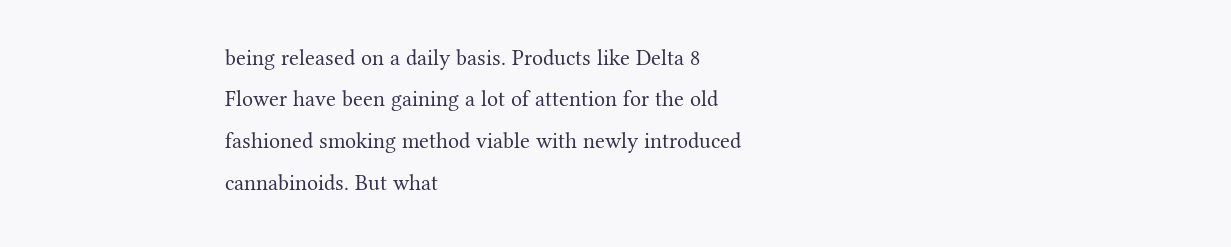being released on a daily basis. Products like Delta 8 Flower have been gaining a lot of attention for the old fashioned smoking method viable with newly introduced cannabinoids. But what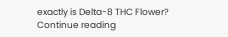exactly is Delta-8 THC Flower?
Continue reading